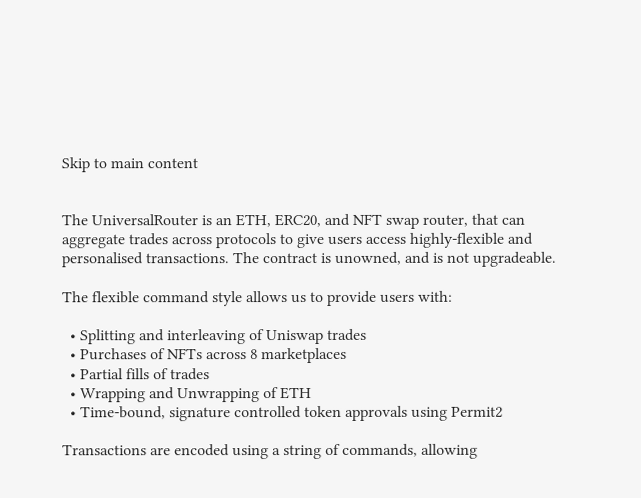Skip to main content


The UniversalRouter is an ETH, ERC20, and NFT swap router, that can aggregate trades across protocols to give users access highly-flexible and personalised transactions. The contract is unowned, and is not upgradeable.

The flexible command style allows us to provide users with:

  • Splitting and interleaving of Uniswap trades
  • Purchases of NFTs across 8 marketplaces
  • Partial fills of trades
  • Wrapping and Unwrapping of ETH
  • Time-bound, signature controlled token approvals using Permit2

Transactions are encoded using a string of commands, allowing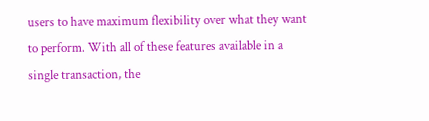users to have maximum flexibility over what they want to perform. With all of these features available in a single transaction, the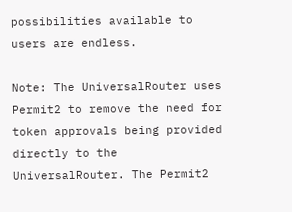possibilities available to users are endless.

Note: The UniversalRouter uses Permit2 to remove the need for token approvals being provided directly to the UniversalRouter. The Permit2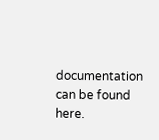documentation can be found here.